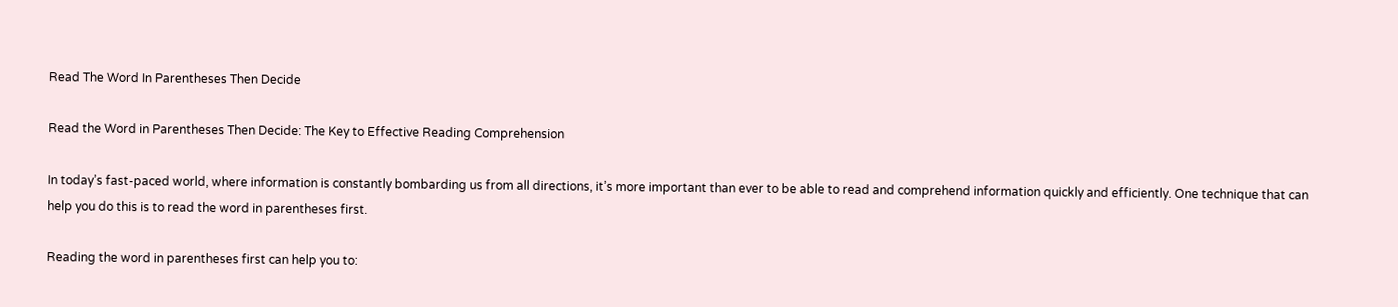Read The Word In Parentheses Then Decide

Read the Word in Parentheses Then Decide: The Key to Effective Reading Comprehension

In today’s fast-paced world, where information is constantly bombarding us from all directions, it’s more important than ever to be able to read and comprehend information quickly and efficiently. One technique that can help you do this is to read the word in parentheses first.

Reading the word in parentheses first can help you to: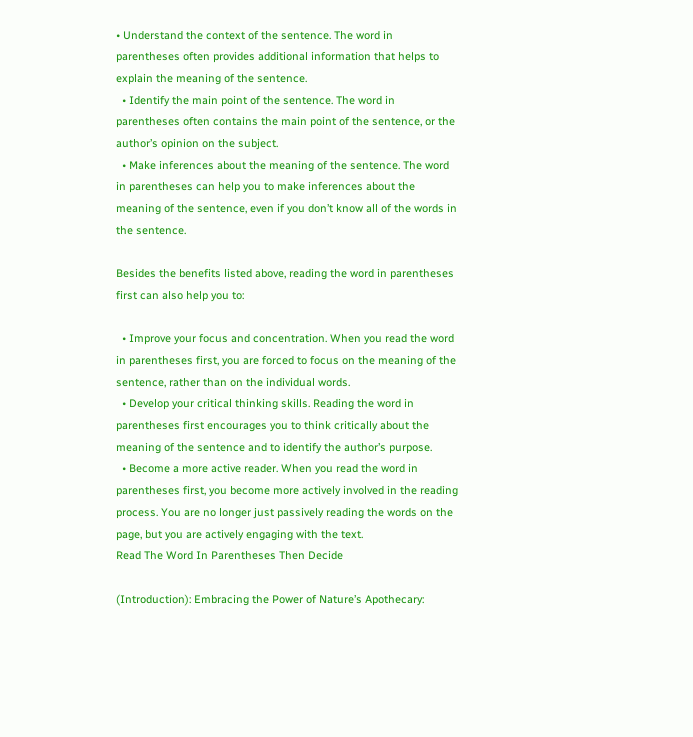• Understand the context of the sentence. The word in parentheses often provides additional information that helps to explain the meaning of the sentence.
  • Identify the main point of the sentence. The word in parentheses often contains the main point of the sentence, or the author’s opinion on the subject.
  • Make inferences about the meaning of the sentence. The word in parentheses can help you to make inferences about the meaning of the sentence, even if you don’t know all of the words in the sentence.

Besides the benefits listed above, reading the word in parentheses first can also help you to:

  • Improve your focus and concentration. When you read the word in parentheses first, you are forced to focus on the meaning of the sentence, rather than on the individual words.
  • Develop your critical thinking skills. Reading the word in parentheses first encourages you to think critically about the meaning of the sentence and to identify the author’s purpose.
  • Become a more active reader. When you read the word in parentheses first, you become more actively involved in the reading process. You are no longer just passively reading the words on the page, but you are actively engaging with the text.
Read The Word In Parentheses Then Decide

(Introduction): Embracing the Power of Nature’s Apothecary: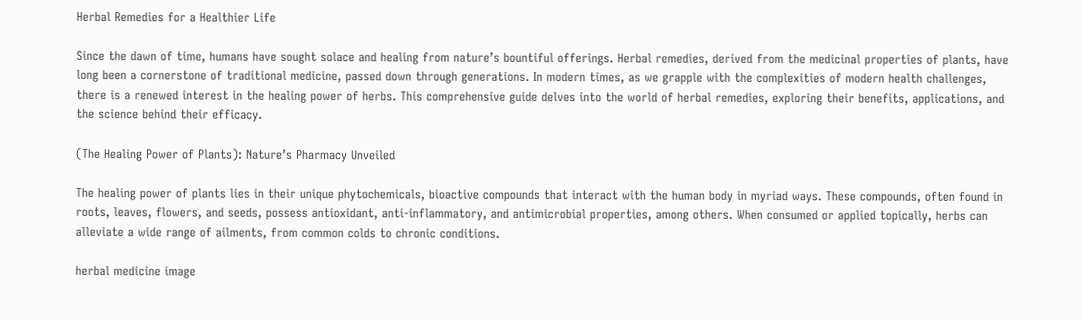Herbal Remedies for a Healthier Life

Since the dawn of time, humans have sought solace and healing from nature’s bountiful offerings. Herbal remedies, derived from the medicinal properties of plants, have long been a cornerstone of traditional medicine, passed down through generations. In modern times, as we grapple with the complexities of modern health challenges, there is a renewed interest in the healing power of herbs. This comprehensive guide delves into the world of herbal remedies, exploring their benefits, applications, and the science behind their efficacy.

(The Healing Power of Plants): Nature’s Pharmacy Unveiled

The healing power of plants lies in their unique phytochemicals, bioactive compounds that interact with the human body in myriad ways. These compounds, often found in roots, leaves, flowers, and seeds, possess antioxidant, anti-inflammatory, and antimicrobial properties, among others. When consumed or applied topically, herbs can alleviate a wide range of ailments, from common colds to chronic conditions.

herbal medicine image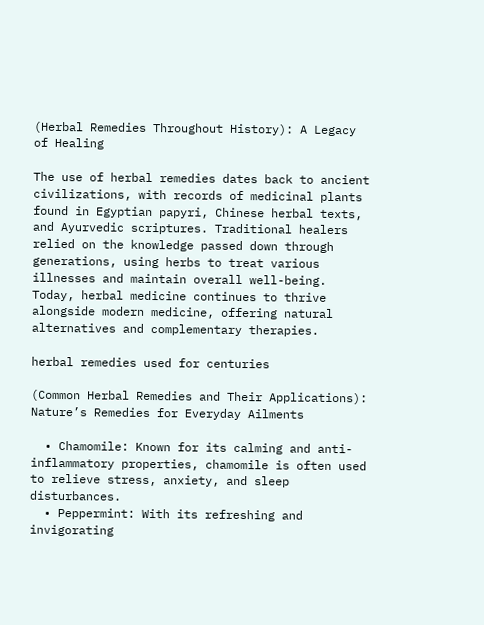(Herbal Remedies Throughout History): A Legacy of Healing

The use of herbal remedies dates back to ancient civilizations, with records of medicinal plants found in Egyptian papyri, Chinese herbal texts, and Ayurvedic scriptures. Traditional healers relied on the knowledge passed down through generations, using herbs to treat various illnesses and maintain overall well-being. Today, herbal medicine continues to thrive alongside modern medicine, offering natural alternatives and complementary therapies.

herbal remedies used for centuries

(Common Herbal Remedies and Their Applications): Nature’s Remedies for Everyday Ailments

  • Chamomile: Known for its calming and anti-inflammatory properties, chamomile is often used to relieve stress, anxiety, and sleep disturbances.
  • Peppermint: With its refreshing and invigorating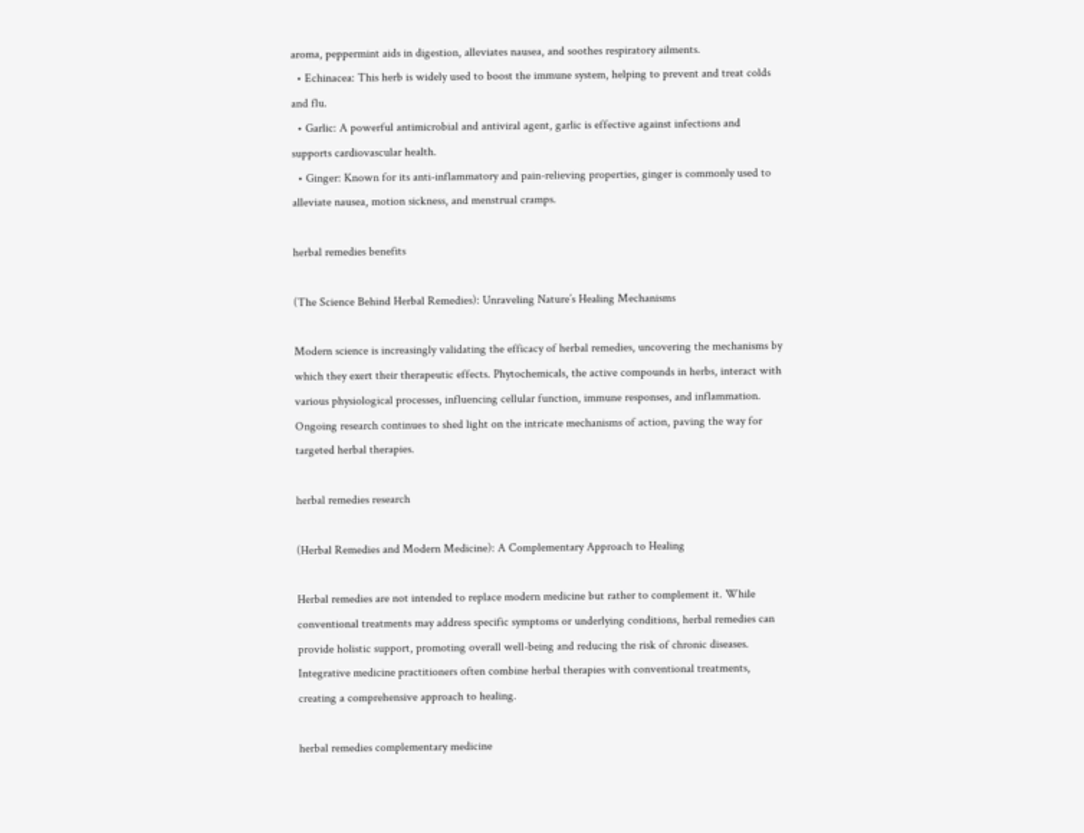aroma, peppermint aids in digestion, alleviates nausea, and soothes respiratory ailments.
  • Echinacea: This herb is widely used to boost the immune system, helping to prevent and treat colds and flu.
  • Garlic: A powerful antimicrobial and antiviral agent, garlic is effective against infections and supports cardiovascular health.
  • Ginger: Known for its anti-inflammatory and pain-relieving properties, ginger is commonly used to alleviate nausea, motion sickness, and menstrual cramps.

herbal remedies benefits

(The Science Behind Herbal Remedies): Unraveling Nature’s Healing Mechanisms

Modern science is increasingly validating the efficacy of herbal remedies, uncovering the mechanisms by which they exert their therapeutic effects. Phytochemicals, the active compounds in herbs, interact with various physiological processes, influencing cellular function, immune responses, and inflammation. Ongoing research continues to shed light on the intricate mechanisms of action, paving the way for targeted herbal therapies.

herbal remedies research

(Herbal Remedies and Modern Medicine): A Complementary Approach to Healing

Herbal remedies are not intended to replace modern medicine but rather to complement it. While conventional treatments may address specific symptoms or underlying conditions, herbal remedies can provide holistic support, promoting overall well-being and reducing the risk of chronic diseases. Integrative medicine practitioners often combine herbal therapies with conventional treatments, creating a comprehensive approach to healing.

herbal remedies complementary medicine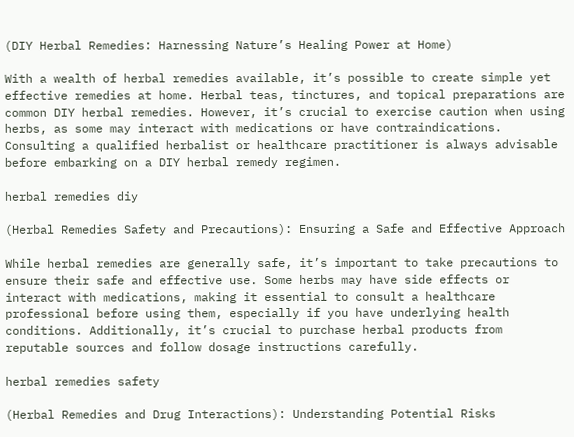(DIY Herbal Remedies: Harnessing Nature’s Healing Power at Home)

With a wealth of herbal remedies available, it’s possible to create simple yet effective remedies at home. Herbal teas, tinctures, and topical preparations are common DIY herbal remedies. However, it’s crucial to exercise caution when using herbs, as some may interact with medications or have contraindications. Consulting a qualified herbalist or healthcare practitioner is always advisable before embarking on a DIY herbal remedy regimen.

herbal remedies diy

(Herbal Remedies Safety and Precautions): Ensuring a Safe and Effective Approach

While herbal remedies are generally safe, it’s important to take precautions to ensure their safe and effective use. Some herbs may have side effects or interact with medications, making it essential to consult a healthcare professional before using them, especially if you have underlying health conditions. Additionally, it’s crucial to purchase herbal products from reputable sources and follow dosage instructions carefully.

herbal remedies safety

(Herbal Remedies and Drug Interactions): Understanding Potential Risks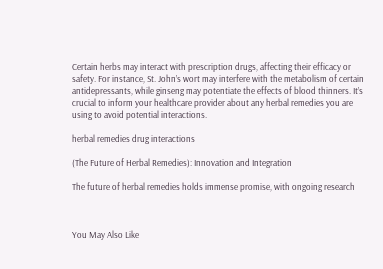Certain herbs may interact with prescription drugs, affecting their efficacy or safety. For instance, St. John’s wort may interfere with the metabolism of certain antidepressants, while ginseng may potentiate the effects of blood thinners. It’s crucial to inform your healthcare provider about any herbal remedies you are using to avoid potential interactions.

herbal remedies drug interactions

(The Future of Herbal Remedies): Innovation and Integration

The future of herbal remedies holds immense promise, with ongoing research



You May Also Like